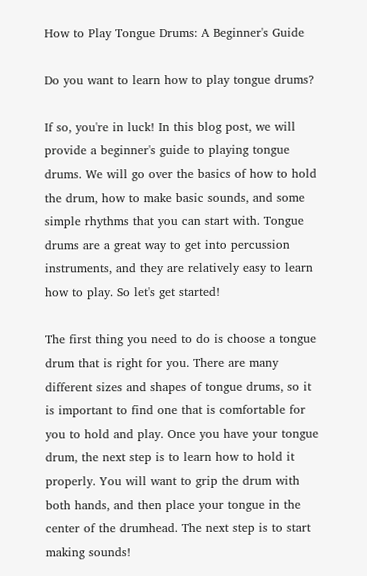How to Play Tongue Drums: A Beginner's Guide

Do you want to learn how to play tongue drums?

If so, you're in luck! In this blog post, we will provide a beginner's guide to playing tongue drums. We will go over the basics of how to hold the drum, how to make basic sounds, and some simple rhythms that you can start with. Tongue drums are a great way to get into percussion instruments, and they are relatively easy to learn how to play. So let's get started!

The first thing you need to do is choose a tongue drum that is right for you. There are many different sizes and shapes of tongue drums, so it is important to find one that is comfortable for you to hold and play. Once you have your tongue drum, the next step is to learn how to hold it properly. You will want to grip the drum with both hands, and then place your tongue in the center of the drumhead. The next step is to start making sounds!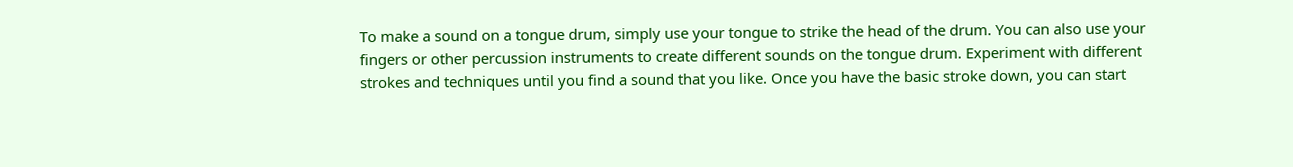To make a sound on a tongue drum, simply use your tongue to strike the head of the drum. You can also use your fingers or other percussion instruments to create different sounds on the tongue drum. Experiment with different strokes and techniques until you find a sound that you like. Once you have the basic stroke down, you can start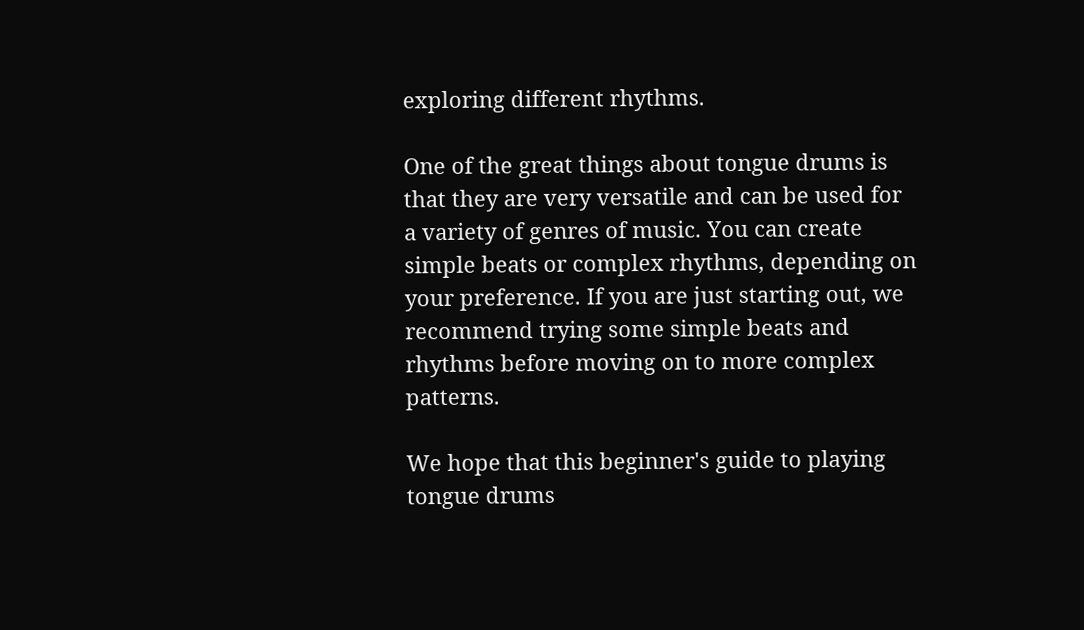exploring different rhythms.

One of the great things about tongue drums is that they are very versatile and can be used for a variety of genres of music. You can create simple beats or complex rhythms, depending on your preference. If you are just starting out, we recommend trying some simple beats and rhythms before moving on to more complex patterns.

We hope that this beginner's guide to playing tongue drums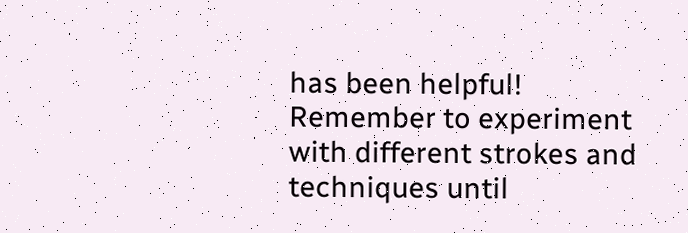has been helpful! Remember to experiment with different strokes and techniques until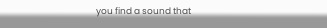you find a sound that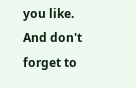you like. And don't forget to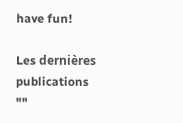have fun!

Les dernières publications ""